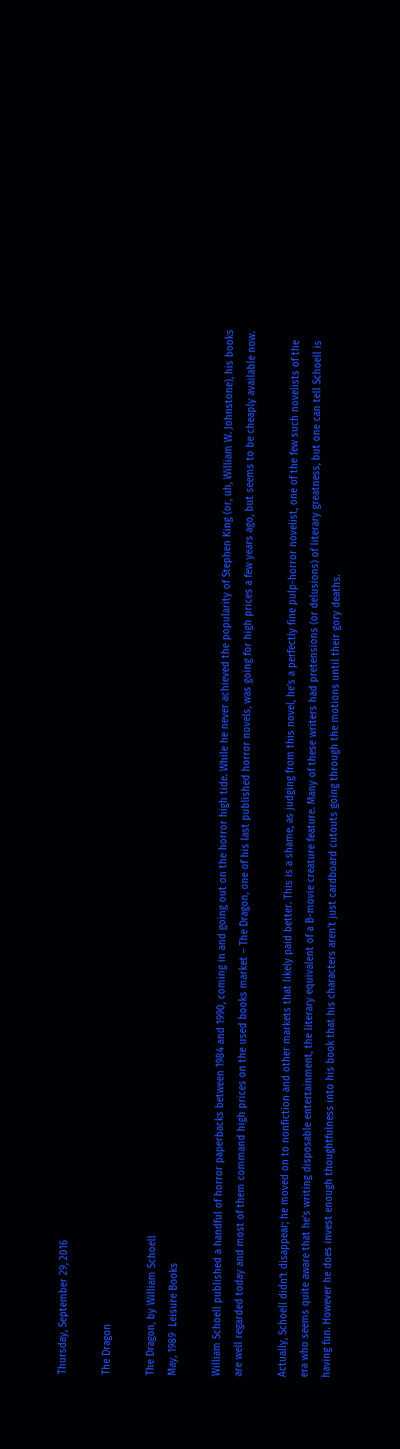Thursday, September 29, 2016

The Dragon

The Dragon, by William Schoell
May, 1989  Leisure Books

William Schoell published a handful of horror paperbacks between 1984 and 1990, coming in and going out on the horror high tide. While he never achieved the popularity of Stephen King (or, uh, William W. Johnstone), his books are well regarded today and most of them command high prices on the used books market – The Dragon, one of his last published horror novels, was going for high prices a few years ago, but seems to be cheaply available now.

Actually, Schoell didn’t disappear; he moved on to nonfiction and other markets that likely paid better. This is a shame, as judging from this novel, he’s a perfectly fine pulp-horror novelist, one of the few such novelists of the era who seems quite aware that he’s writing disposable entertainment, the literary equivalent of a B-movie creature feature. Many of these writers had pretensions (or delusions) of literary greatness, but one can tell Schoell is having fun. However he does invest enough thoughtfulness into his book that his characters aren’t just cardboard cutouts going through the motions until their gory deaths.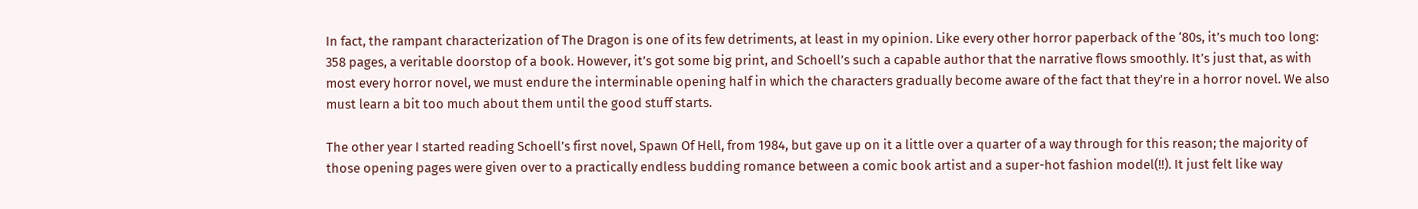In fact, the rampant characterization of The Dragon is one of its few detriments, at least in my opinion. Like every other horror paperback of the ‘80s, it’s much too long: 358 pages, a veritable doorstop of a book. However, it’s got some big print, and Schoell’s such a capable author that the narrative flows smoothly. It’s just that, as with most every horror novel, we must endure the interminable opening half in which the characters gradually become aware of the fact that they’re in a horror novel. We also must learn a bit too much about them until the good stuff starts.

The other year I started reading Schoell’s first novel, Spawn Of Hell, from 1984, but gave up on it a little over a quarter of a way through for this reason; the majority of those opening pages were given over to a practically endless budding romance between a comic book artist and a super-hot fashion model(!!). It just felt like way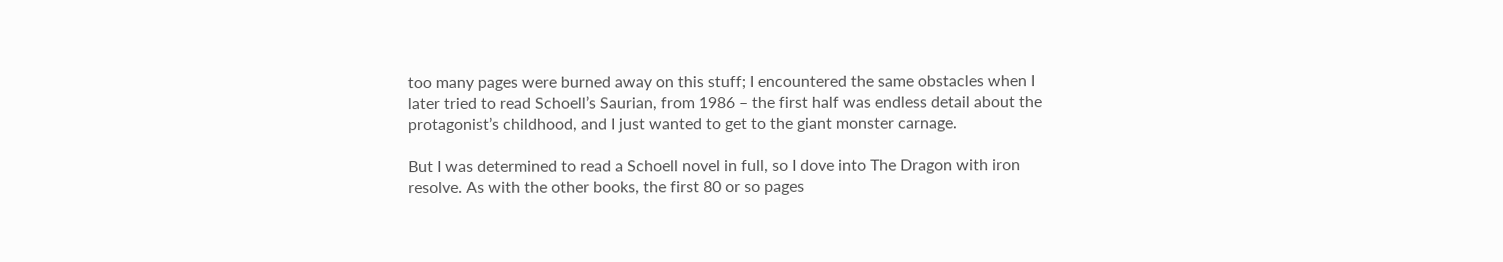too many pages were burned away on this stuff; I encountered the same obstacles when I later tried to read Schoell’s Saurian, from 1986 – the first half was endless detail about the protagonist’s childhood, and I just wanted to get to the giant monster carnage.

But I was determined to read a Schoell novel in full, so I dove into The Dragon with iron resolve. As with the other books, the first 80 or so pages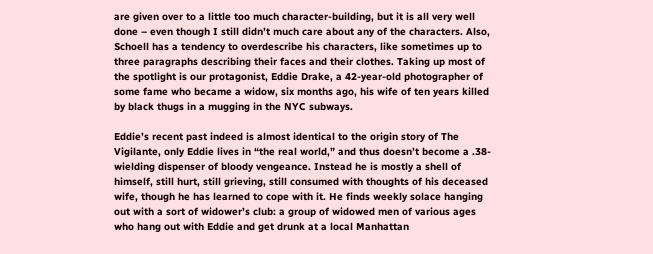are given over to a little too much character-building, but it is all very well done – even though I still didn’t much care about any of the characters. Also, Schoell has a tendency to overdescribe his characters, like sometimes up to three paragraphs describing their faces and their clothes. Taking up most of the spotlight is our protagonist, Eddie Drake, a 42-year-old photographer of some fame who became a widow, six months ago, his wife of ten years killed by black thugs in a mugging in the NYC subways.

Eddie’s recent past indeed is almost identical to the origin story of The Vigilante, only Eddie lives in “the real world,” and thus doesn’t become a .38-wielding dispenser of bloody vengeance. Instead he is mostly a shell of himself, still hurt, still grieving, still consumed with thoughts of his deceased wife, though he has learned to cope with it. He finds weekly solace hanging out with a sort of widower’s club: a group of widowed men of various ages who hang out with Eddie and get drunk at a local Manhattan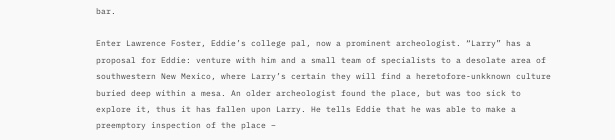bar.

Enter Lawrence Foster, Eddie’s college pal, now a prominent archeologist. “Larry” has a proposal for Eddie: venture with him and a small team of specialists to a desolate area of southwestern New Mexico, where Larry’s certain they will find a heretofore-unkknown culture buried deep within a mesa. An older archeologist found the place, but was too sick to explore it, thus it has fallen upon Larry. He tells Eddie that he was able to make a preemptory inspection of the place –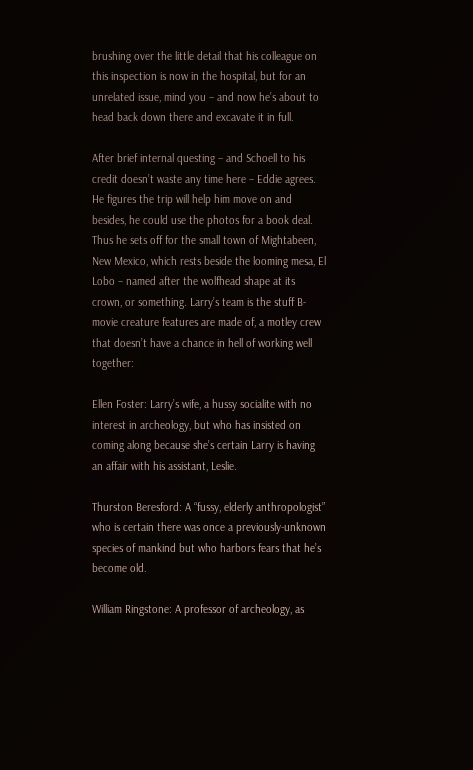brushing over the little detail that his colleague on this inspection is now in the hospital, but for an unrelated issue, mind you – and now he’s about to head back down there and excavate it in full.

After brief internal questing – and Schoell to his credit doesn’t waste any time here – Eddie agrees. He figures the trip will help him move on and besides, he could use the photos for a book deal. Thus he sets off for the small town of Mightabeen, New Mexico, which rests beside the looming mesa, El Lobo – named after the wolfhead shape at its crown, or something. Larry’s team is the stuff B-movie creature features are made of, a motley crew that doesn’t have a chance in hell of working well together:

Ellen Foster: Larry’s wife, a hussy socialite with no interest in archeology, but who has insisted on coming along because she’s certain Larry is having an affair with his assistant, Leslie.

Thurston Beresford: A “fussy, elderly anthropologist” who is certain there was once a previously-unknown species of mankind but who harbors fears that he’s become old.

William Ringstone: A professor of archeology, as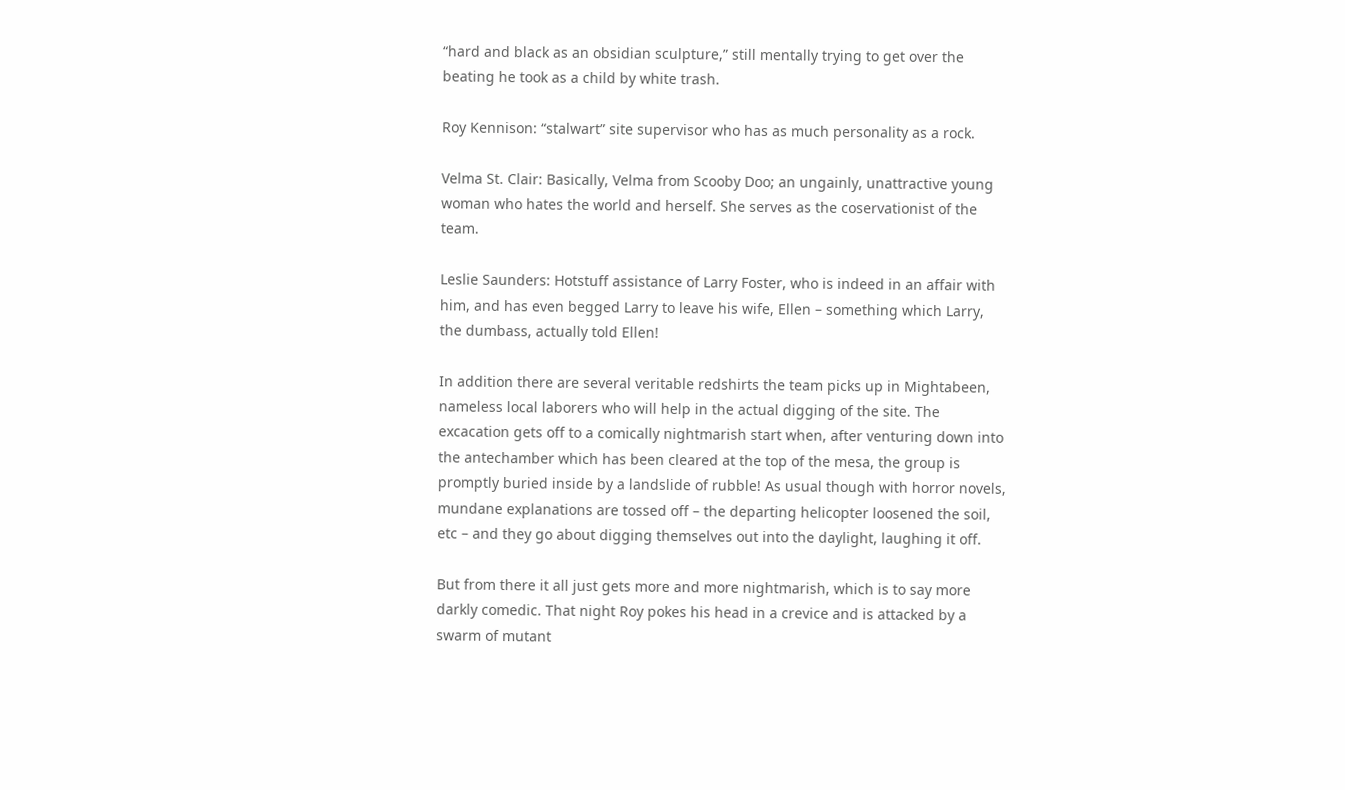“hard and black as an obsidian sculpture,” still mentally trying to get over the beating he took as a child by white trash.

Roy Kennison: “stalwart” site supervisor who has as much personality as a rock.

Velma St. Clair: Basically, Velma from Scooby Doo; an ungainly, unattractive young woman who hates the world and herself. She serves as the coservationist of the team.

Leslie Saunders: Hotstuff assistance of Larry Foster, who is indeed in an affair with him, and has even begged Larry to leave his wife, Ellen – something which Larry, the dumbass, actually told Ellen!

In addition there are several veritable redshirts the team picks up in Mightabeen, nameless local laborers who will help in the actual digging of the site. The excacation gets off to a comically nightmarish start when, after venturing down into the antechamber which has been cleared at the top of the mesa, the group is promptly buried inside by a landslide of rubble! As usual though with horror novels, mundane explanations are tossed off – the departing helicopter loosened the soil, etc – and they go about digging themselves out into the daylight, laughing it off.

But from there it all just gets more and more nightmarish, which is to say more darkly comedic. That night Roy pokes his head in a crevice and is attacked by a swarm of mutant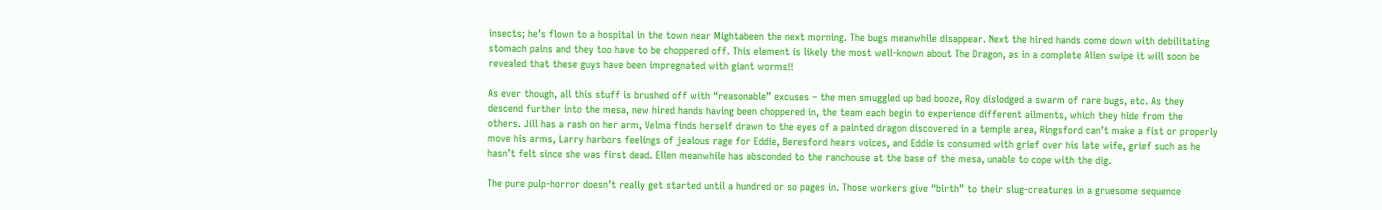insects; he’s flown to a hospital in the town near Mightabeen the next morning. The bugs meanwhile disappear. Next the hired hands come down with debilitating stomach pains and they too have to be choppered off. This element is likely the most well-known about The Dragon, as in a complete Alien swipe it will soon be revealed that these guys have been impregnated with giant worms!!

As ever though, all this stuff is brushed off with “reasonable” excuses – the men smuggled up bad booze, Roy dislodged a swarm of rare bugs, etc. As they descend further into the mesa, new hired hands having been choppered in, the team each begin to experience different ailments, which they hide from the others. Jill has a rash on her arm, Velma finds herself drawn to the eyes of a painted dragon discovered in a temple area, Ringsford can’t make a fist or properly move his arms, Larry harbors feelings of jealous rage for Eddie, Beresford hears voices, and Eddie is consumed with grief over his late wife, grief such as he hasn’t felt since she was first dead. Ellen meanwhile has absconded to the ranchouse at the base of the mesa, unable to cope with the dig.

The pure pulp-horror doesn’t really get started until a hundred or so pages in. Those workers give “birth” to their slug-creatures in a gruesome sequence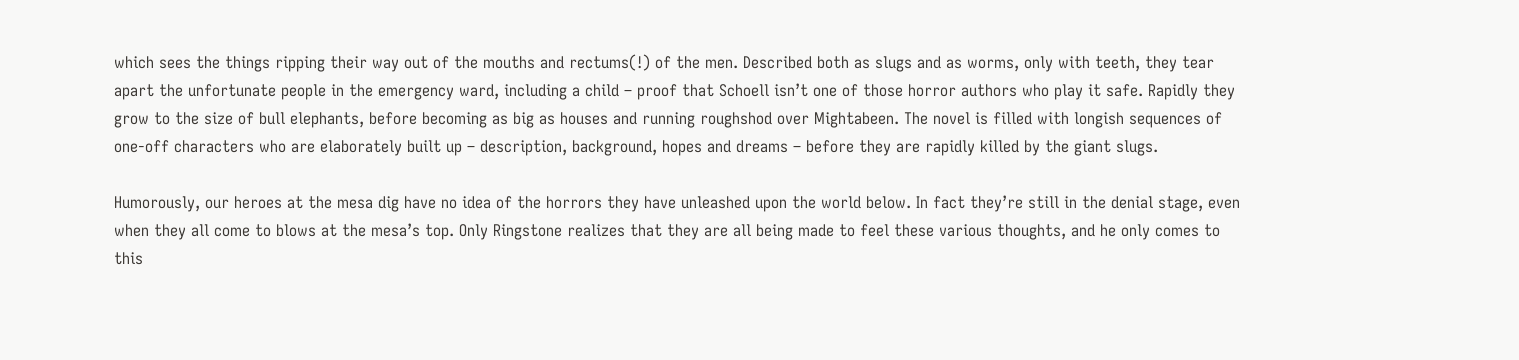which sees the things ripping their way out of the mouths and rectums(!) of the men. Described both as slugs and as worms, only with teeth, they tear apart the unfortunate people in the emergency ward, including a child – proof that Schoell isn’t one of those horror authors who play it safe. Rapidly they grow to the size of bull elephants, before becoming as big as houses and running roughshod over Mightabeen. The novel is filled with longish sequences of one-off characters who are elaborately built up – description, background, hopes and dreams – before they are rapidly killed by the giant slugs.

Humorously, our heroes at the mesa dig have no idea of the horrors they have unleashed upon the world below. In fact they’re still in the denial stage, even when they all come to blows at the mesa’s top. Only Ringstone realizes that they are all being made to feel these various thoughts, and he only comes to this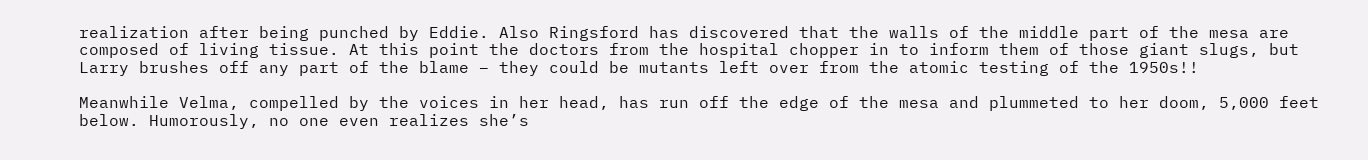realization after being punched by Eddie. Also Ringsford has discovered that the walls of the middle part of the mesa are composed of living tissue. At this point the doctors from the hospital chopper in to inform them of those giant slugs, but Larry brushes off any part of the blame – they could be mutants left over from the atomic testing of the 1950s!!

Meanwhile Velma, compelled by the voices in her head, has run off the edge of the mesa and plummeted to her doom, 5,000 feet below. Humorously, no one even realizes she’s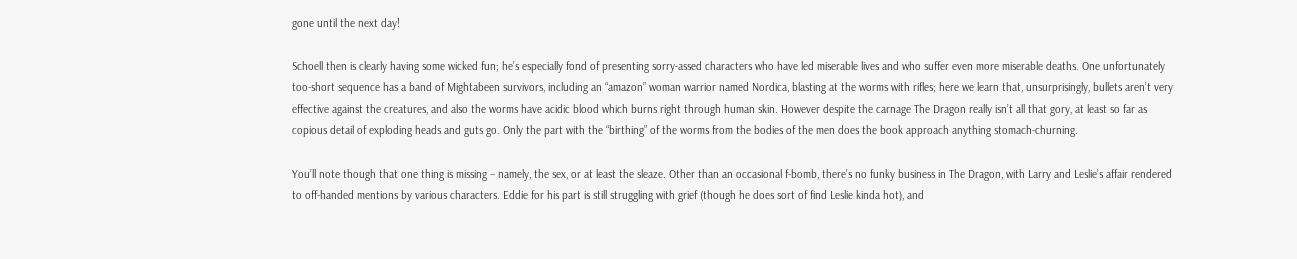gone until the next day!

Schoell then is clearly having some wicked fun; he’s especially fond of presenting sorry-assed characters who have led miserable lives and who suffer even more miserable deaths. One unfortunately too-short sequence has a band of Mightabeen survivors, including an “amazon” woman warrior named Nordica, blasting at the worms with rifles; here we learn that, unsurprisingly, bullets aren’t very effective against the creatures, and also the worms have acidic blood which burns right through human skin. However despite the carnage The Dragon really isn’t all that gory, at least so far as copious detail of exploding heads and guts go. Only the part with the “birthing” of the worms from the bodies of the men does the book approach anything stomach-churning.

You’ll note though that one thing is missing – namely, the sex, or at least the sleaze. Other than an occasional f-bomb, there’s no funky business in The Dragon, with Larry and Leslie’s affair rendered to off-handed mentions by various characters. Eddie for his part is still struggling with grief (though he does sort of find Leslie kinda hot), and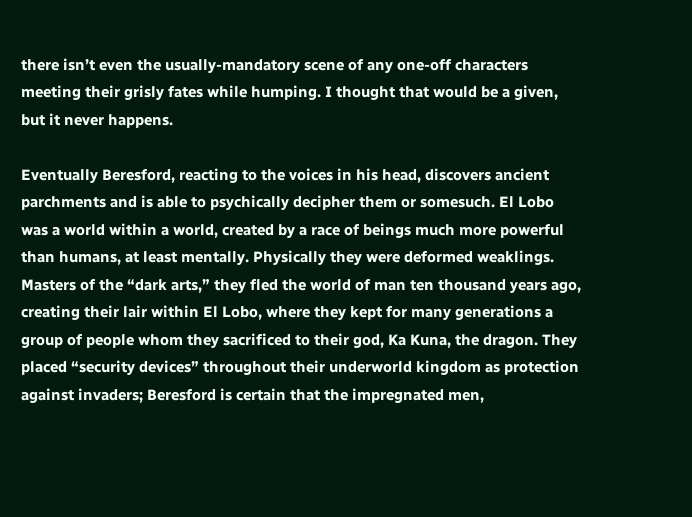there isn’t even the usually-mandatory scene of any one-off characters meeting their grisly fates while humping. I thought that would be a given, but it never happens.

Eventually Beresford, reacting to the voices in his head, discovers ancient parchments and is able to psychically decipher them or somesuch. El Lobo was a world within a world, created by a race of beings much more powerful than humans, at least mentally. Physically they were deformed weaklings. Masters of the “dark arts,” they fled the world of man ten thousand years ago, creating their lair within El Lobo, where they kept for many generations a group of people whom they sacrificed to their god, Ka Kuna, the dragon. They placed “security devices” throughout their underworld kingdom as protection against invaders; Beresford is certain that the impregnated men,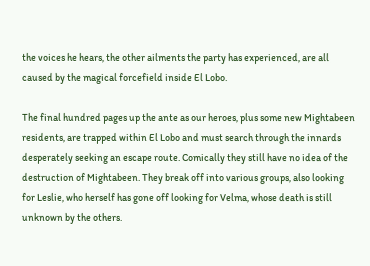the voices he hears, the other ailments the party has experienced, are all caused by the magical forcefield inside El Lobo.

The final hundred pages up the ante as our heroes, plus some new Mightabeen residents, are trapped within El Lobo and must search through the innards desperately seeking an escape route. Comically they still have no idea of the destruction of Mightabeen. They break off into various groups, also looking for Leslie, who herself has gone off looking for Velma, whose death is still unknown by the others.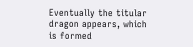Eventually the titular dragon appears, which is formed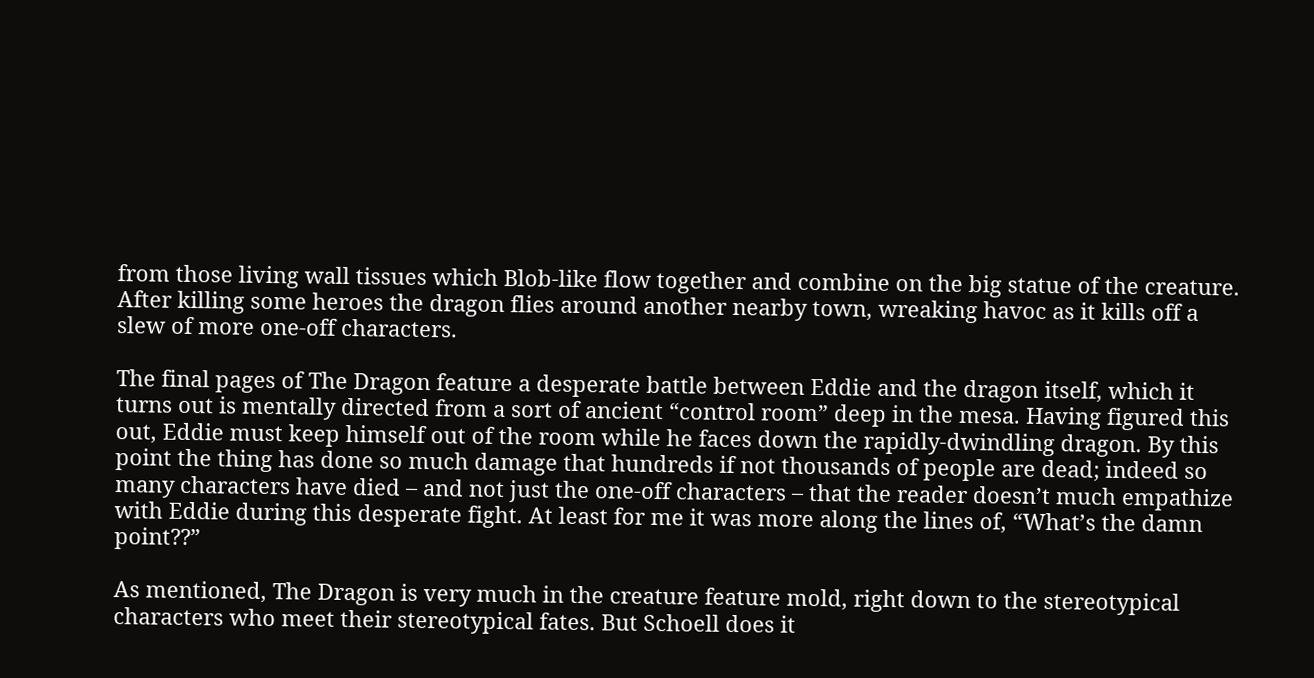from those living wall tissues which Blob-like flow together and combine on the big statue of the creature. After killing some heroes the dragon flies around another nearby town, wreaking havoc as it kills off a slew of more one-off characters.

The final pages of The Dragon feature a desperate battle between Eddie and the dragon itself, which it turns out is mentally directed from a sort of ancient “control room” deep in the mesa. Having figured this out, Eddie must keep himself out of the room while he faces down the rapidly-dwindling dragon. By this point the thing has done so much damage that hundreds if not thousands of people are dead; indeed so many characters have died – and not just the one-off characters – that the reader doesn’t much empathize with Eddie during this desperate fight. At least for me it was more along the lines of, “What’s the damn point??”

As mentioned, The Dragon is very much in the creature feature mold, right down to the stereotypical characters who meet their stereotypical fates. But Schoell does it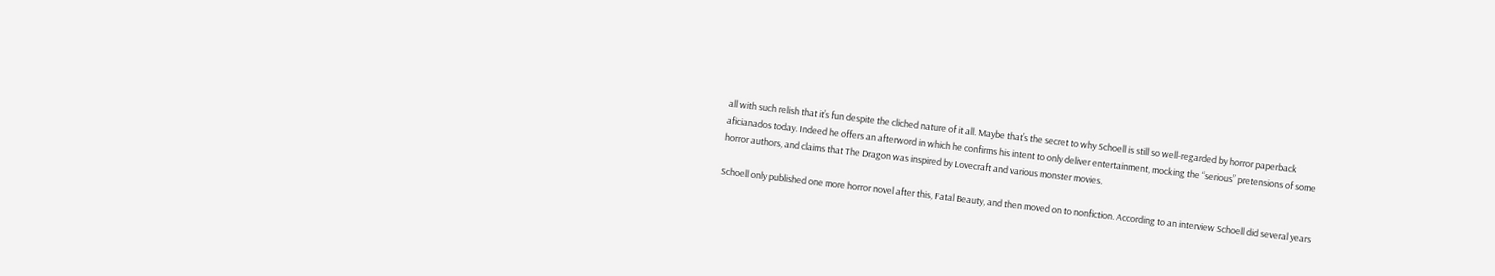all with such relish that it’s fun despite the cliched nature of it all. Maybe that’s the secret to why Schoell is still so well-regarded by horror paperback aficianados today. Indeed he offers an afterword in which he confirms his intent to only deliver entertainment, mocking the “serious” pretensions of some horror authors, and claims that The Dragon was inspired by Lovecraft and various monster movies.

Schoell only published one more horror novel after this, Fatal Beauty, and then moved on to nonfiction. According to an interview Schoell did several years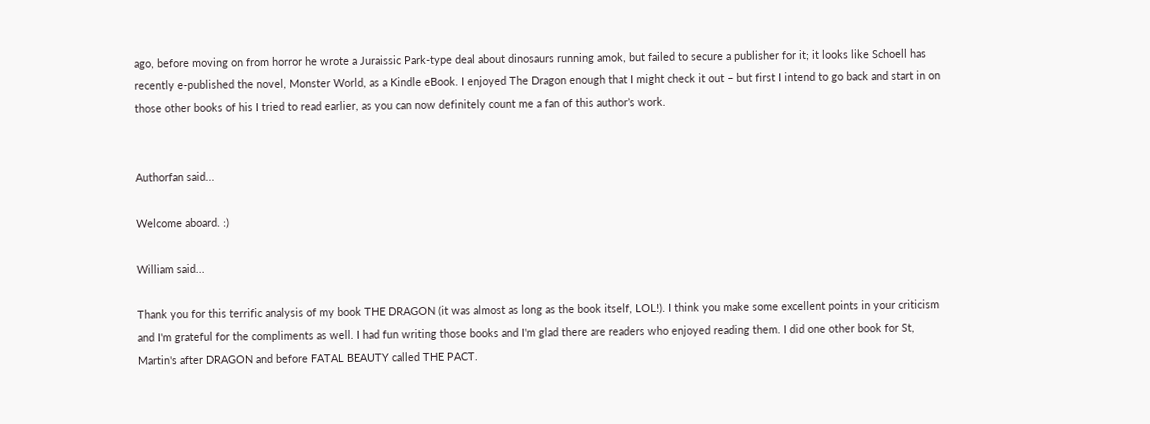ago, before moving on from horror he wrote a Juraissic Park-type deal about dinosaurs running amok, but failed to secure a publisher for it; it looks like Schoell has recently e-published the novel, Monster World, as a Kindle eBook. I enjoyed The Dragon enough that I might check it out – but first I intend to go back and start in on those other books of his I tried to read earlier, as you can now definitely count me a fan of this author’s work.


Authorfan said...

Welcome aboard. :)

William said...

Thank you for this terrific analysis of my book THE DRAGON (it was almost as long as the book itself, LOL!). I think you make some excellent points in your criticism and I'm grateful for the compliments as well. I had fun writing those books and I'm glad there are readers who enjoyed reading them. I did one other book for St, Martin's after DRAGON and before FATAL BEAUTY called THE PACT.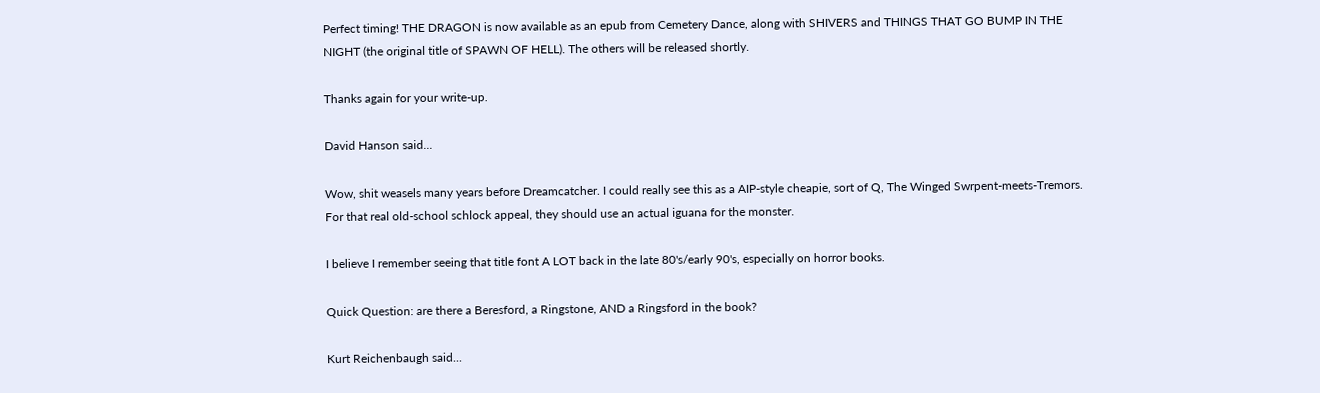Perfect timing! THE DRAGON is now available as an epub from Cemetery Dance, along with SHIVERS and THINGS THAT GO BUMP IN THE NIGHT (the original title of SPAWN OF HELL). The others will be released shortly.

Thanks again for your write-up.

David Hanson said...

Wow, shit weasels many years before Dreamcatcher. I could really see this as a AIP-style cheapie, sort of Q, The Winged Swrpent-meets-Tremors. For that real old-school schlock appeal, they should use an actual iguana for the monster.

I believe I remember seeing that title font A LOT back in the late 80's/early 90's, especially on horror books.

Quick Question: are there a Beresford, a Ringstone, AND a Ringsford in the book?

Kurt Reichenbaugh said...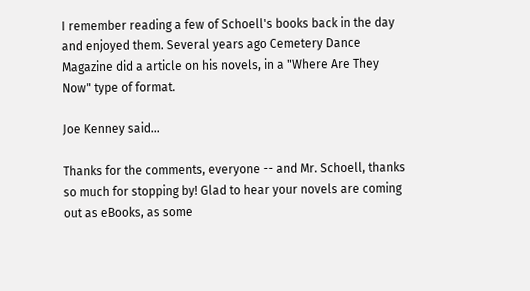I remember reading a few of Schoell's books back in the day and enjoyed them. Several years ago Cemetery Dance Magazine did a article on his novels, in a "Where Are They Now" type of format.

Joe Kenney said...

Thanks for the comments, everyone -- and Mr. Schoell, thanks so much for stopping by! Glad to hear your novels are coming out as eBooks, as some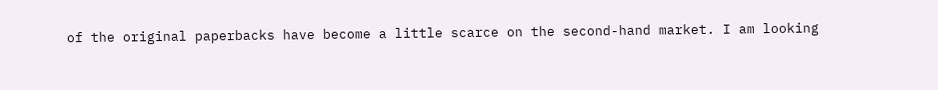of the original paperbacks have become a little scarce on the second-hand market. I am looking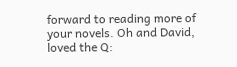forward to reading more of your novels. Oh and David, loved the Q: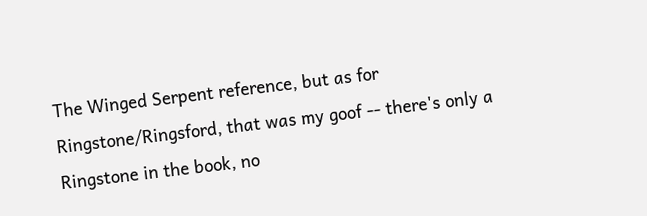The Winged Serpent reference, but as for Ringstone/Ringsford, that was my goof -- there's only a Ringstone in the book, no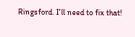Ringsford. I'll need to fix that!